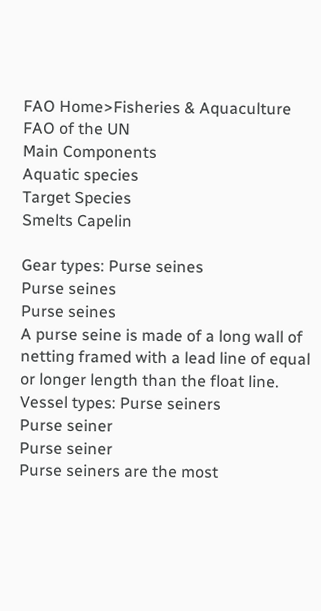FAO Home>Fisheries & Aquaculture
FAO of the UN
Main Components
Aquatic species
Target Species
Smelts Capelin

Gear types: Purse seines
Purse seines
Purse seines
A purse seine is made of a long wall of netting framed with a lead line of equal or longer length than the float line.
Vessel types: Purse seiners
Purse seiner
Purse seiner
Purse seiners are the most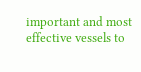important and most effective vessels to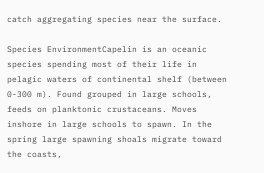catch aggregating species near the surface.

Species EnvironmentCapelin is an oceanic species spending most of their life in pelagic waters of continental shelf (between 0-300 m). Found grouped in large schools, feeds on planktonic crustaceans. Moves inshore in large schools to spawn. In the spring large spawning shoals migrate toward the coasts,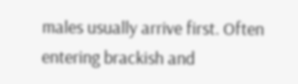males usually arrive first. Often entering brackish and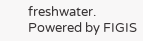freshwater.
Powered by FIGIS